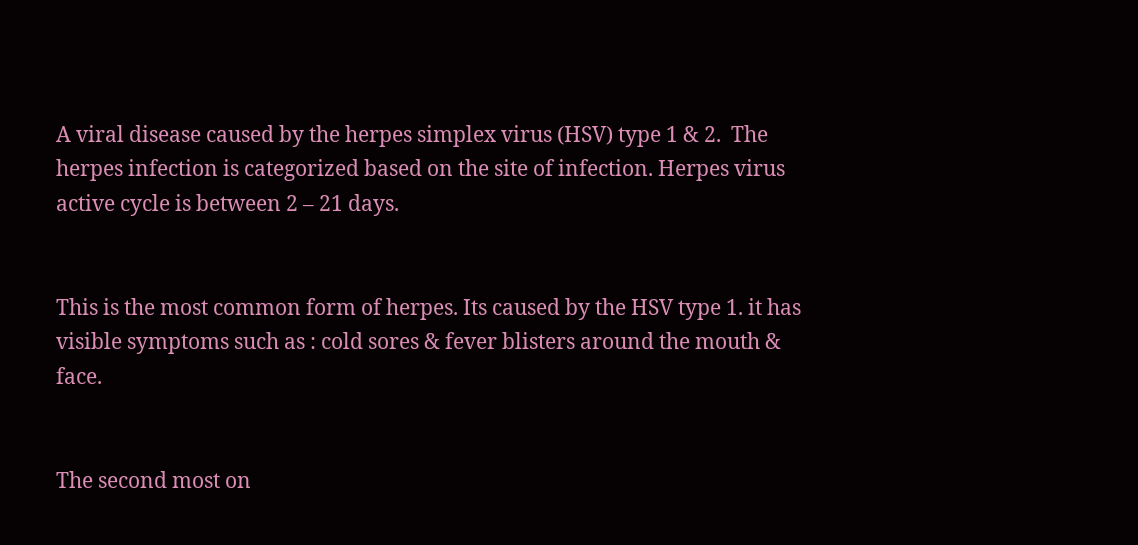A viral disease caused by the herpes simplex virus (HSV) type 1 & 2.  The herpes infection is categorized based on the site of infection. Herpes virus active cycle is between 2 – 21 days.


This is the most common form of herpes. Its caused by the HSV type 1. it has visible symptoms such as : cold sores & fever blisters around the mouth & face.


The second most on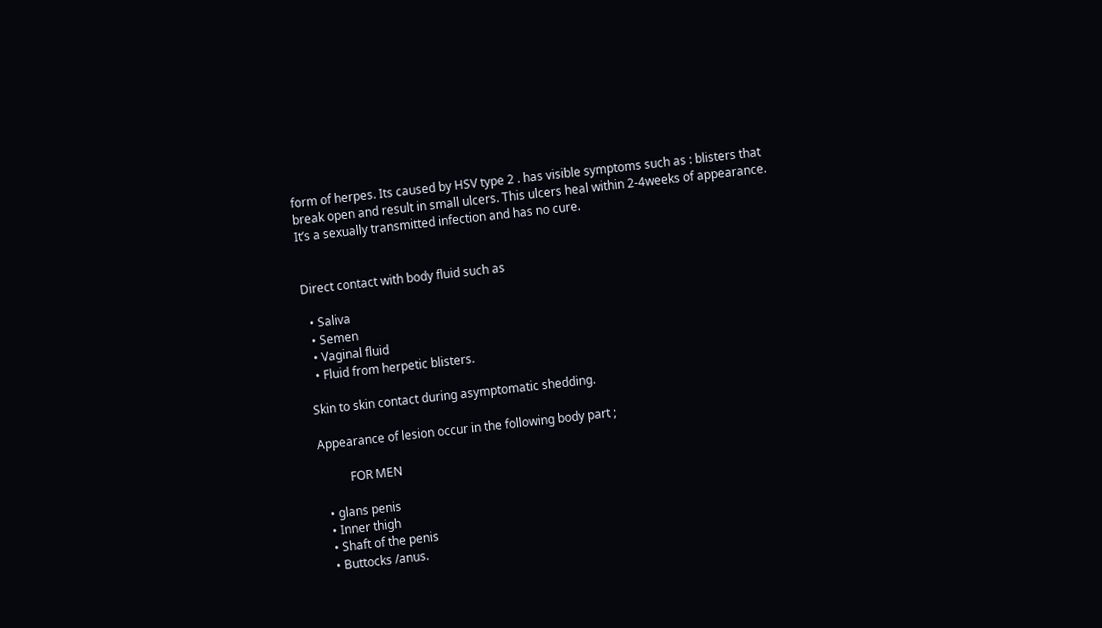form of herpes. Its caused by HSV type 2 . has visible symptoms such as : blisters that break open and result in small ulcers. This ulcers heal within 2-4weeks of appearance.  It’s a sexually transmitted infection and has no cure.


Direct contact with body fluid such as

  • Saliva
  • Semen
  • Vaginal fluid
  • Fluid from herpetic blisters.

Skin to skin contact during asymptomatic shedding.

Appearance of lesion occur in the following body part ;

          FOR MEN

  • glans penis
  • Inner thigh
  • Shaft of the penis
  • Buttocks /anus.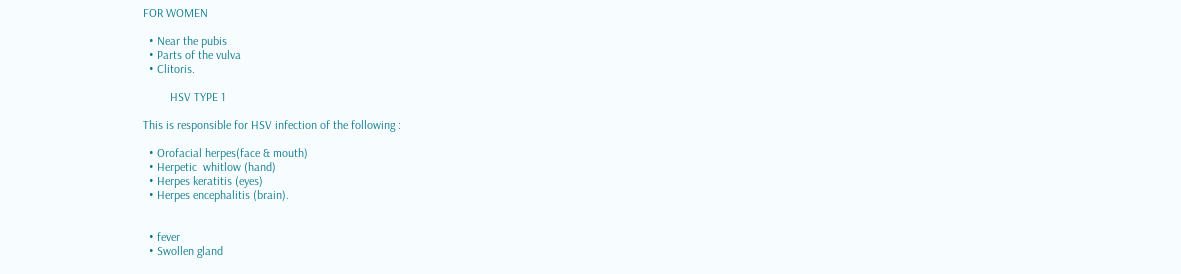FOR WOMEN

  • Near the pubis
  • Parts of the vulva
  • Clitoris.

         HSV TYPE 1

This is responsible for HSV infection of the following :

  • Orofacial herpes(face & mouth)
  • Herpetic  whitlow (hand)
  • Herpes keratitis (eyes)
  • Herpes encephalitis (brain).


  • fever
  • Swollen gland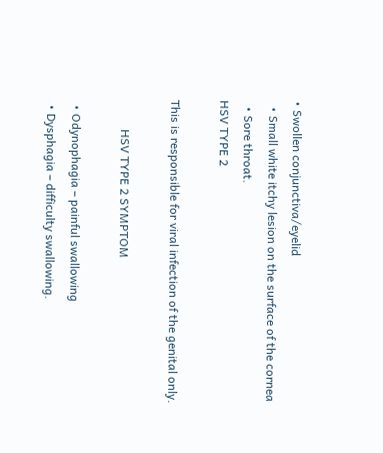• Swollen conjunctiva/eyelid
  • Small white itchy lesion on the surface of the cornea
  • Sore throat.                                                                                                 HSV TYPE 2

This is responsible for viral infection of the genital only.

          HSV TYPE 2 SYMPTOM

  • Odynophagia – painful swallowing
  • Dysphagia – difficulty swallowing.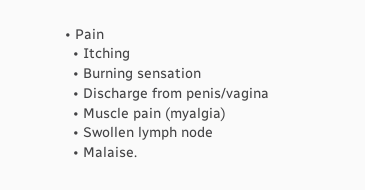• Pain
  • Itching
  • Burning sensation
  • Discharge from penis/vagina
  • Muscle pain (myalgia)
  • Swollen lymph node
  • Malaise.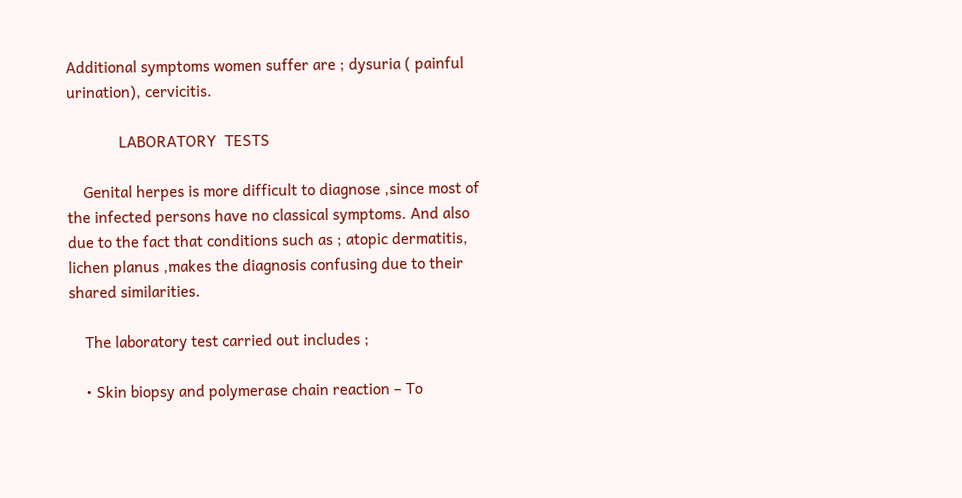Additional symptoms women suffer are ; dysuria ( painful urination), cervicitis.

             LABORATORY  TESTS

    Genital herpes is more difficult to diagnose ,since most of the infected persons have no classical symptoms. And also due to the fact that conditions such as ; atopic dermatitis, lichen planus ,makes the diagnosis confusing due to their shared similarities.

    The laboratory test carried out includes ;

    • Skin biopsy and polymerase chain reaction – To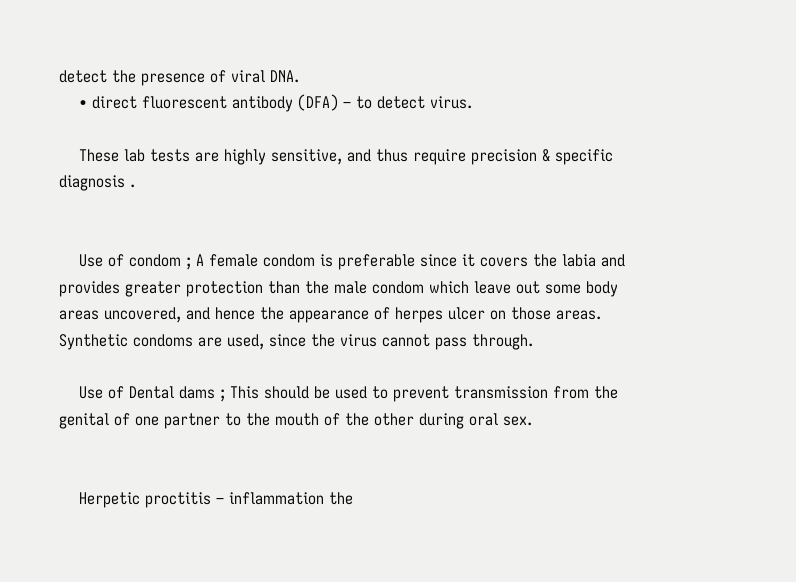detect the presence of viral DNA.
    • direct fluorescent antibody (DFA) – to detect virus.

    These lab tests are highly sensitive, and thus require precision & specific diagnosis .


    Use of condom ; A female condom is preferable since it covers the labia and provides greater protection than the male condom which leave out some body areas uncovered, and hence the appearance of herpes ulcer on those areas. Synthetic condoms are used, since the virus cannot pass through.

    Use of Dental dams ; This should be used to prevent transmission from the genital of one partner to the mouth of the other during oral sex.


    Herpetic proctitis – inflammation the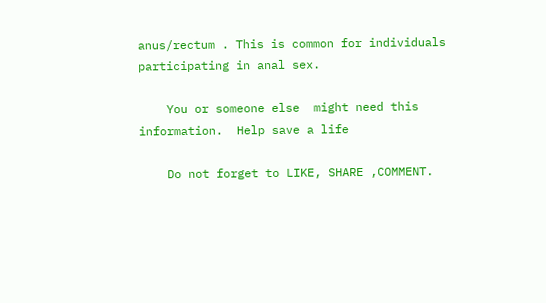anus/rectum . This is common for individuals participating in anal sex.

    You or someone else  might need this information.  Help save a life

    Do not forget to LIKE, SHARE ,COMMENT.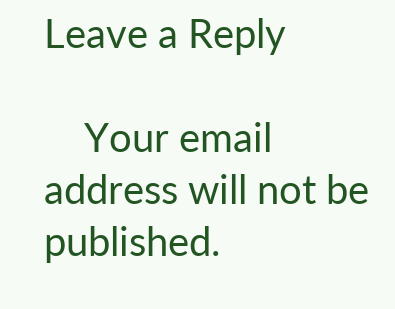Leave a Reply

    Your email address will not be published.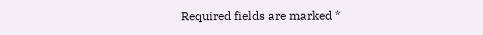Required fields are marked *